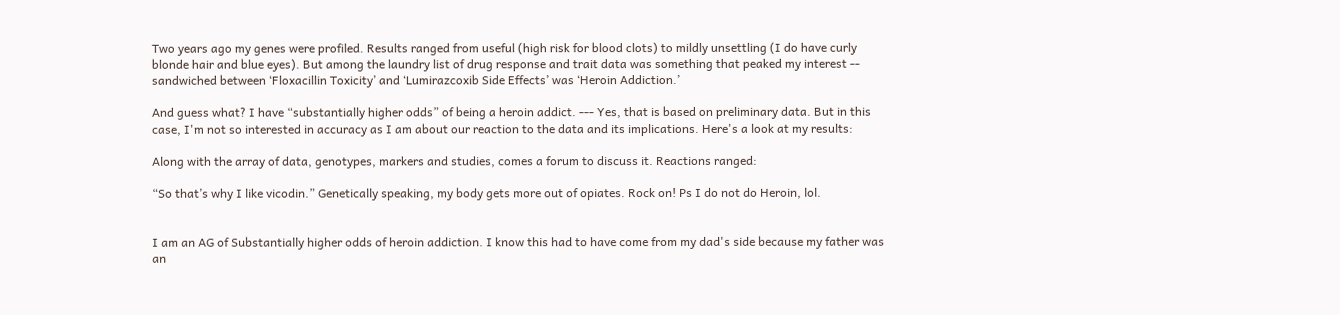Two years ago my genes were profiled. Results ranged from useful (high risk for blood clots) to mildly unsettling (I do have curly blonde hair and blue eyes). But among the laundry list of drug response and trait data was something that peaked my interest -- sandwiched between ‘Floxacillin Toxicity’ and ‘Lumirazcoxib Side Effects’ was ‘Heroin Addiction.’

And guess what? I have “substantially higher odds” of being a heroin addict. --- Yes, that is based on preliminary data. But in this case, I'm not so interested in accuracy as I am about our reaction to the data and its implications. Here's a look at my results:

Along with the array of data, genotypes, markers and studies, comes a forum to discuss it. Reactions ranged:

“So that’s why I like vicodin.” Genetically speaking, my body gets more out of opiates. Rock on! Ps I do not do Heroin, lol.


I am an AG of Substantially higher odds of heroin addiction. I know this had to have come from my dad's side because my father was an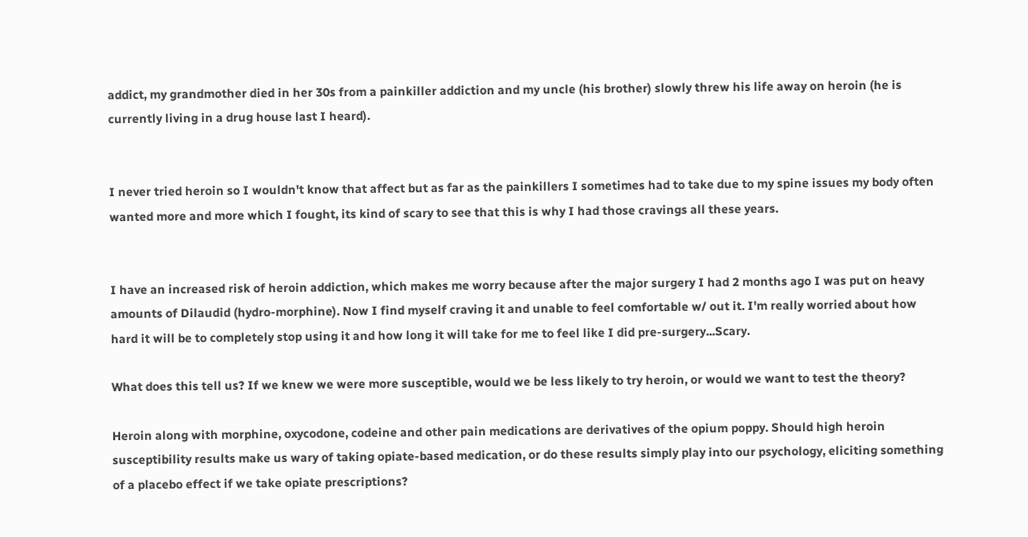addict, my grandmother died in her 30s from a painkiller addiction and my uncle (his brother) slowly threw his life away on heroin (he is currently living in a drug house last I heard).


I never tried heroin so I wouldn't know that affect but as far as the painkillers I sometimes had to take due to my spine issues my body often wanted more and more which I fought, its kind of scary to see that this is why I had those cravings all these years.


I have an increased risk of heroin addiction, which makes me worry because after the major surgery I had 2 months ago I was put on heavy amounts of Dilaudid (hydro-morphine). Now I find myself craving it and unable to feel comfortable w/ out it. I'm really worried about how hard it will be to completely stop using it and how long it will take for me to feel like I did pre-surgery...Scary.

What does this tell us? If we knew we were more susceptible, would we be less likely to try heroin, or would we want to test the theory?

Heroin along with morphine, oxycodone, codeine and other pain medications are derivatives of the opium poppy. Should high heroin susceptibility results make us wary of taking opiate-based medication, or do these results simply play into our psychology, eliciting something of a placebo effect if we take opiate prescriptions?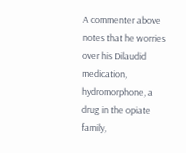A commenter above notes that he worries over his Dilaudid medication, hydromorphone, a drug in the opiate family,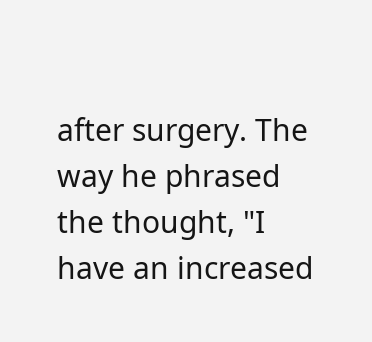after surgery. The way he phrased the thought, "I have an increased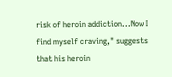risk of heroin addiction...Now I find myself craving," suggests that his heroin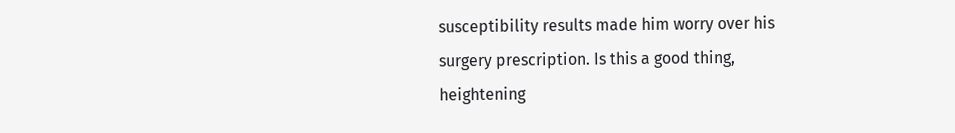susceptibility results made him worry over his surgery prescription. Is this a good thing, heightening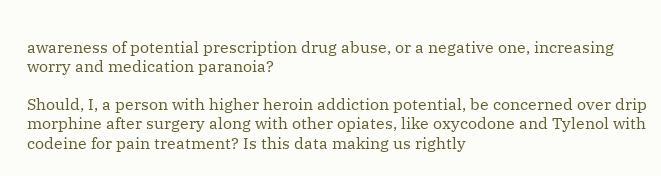awareness of potential prescription drug abuse, or a negative one, increasing worry and medication paranoia?

Should, I, a person with higher heroin addiction potential, be concerned over drip morphine after surgery along with other opiates, like oxycodone and Tylenol with codeine for pain treatment? Is this data making us rightly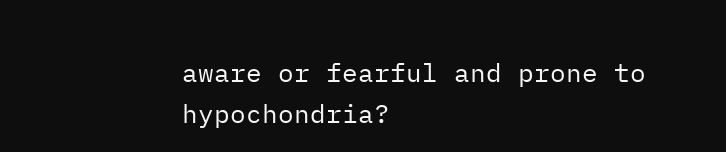aware or fearful and prone to hypochondria?